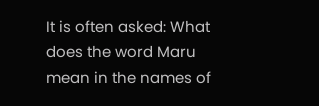It is often asked: What does the word Maru mean in the names of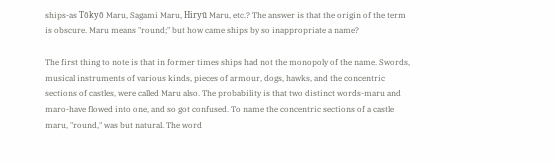ships-as Tōkyō Maru, Sagami Maru, Hiryū Maru, etc.? The answer is that the origin of the term is obscure. Maru means "round;" but how came ships by so inappropriate a name?

The first thing to note is that in former times ships had not the monopoly of the name. Swords, musical instruments of various kinds, pieces of armour, dogs, hawks, and the concentric sections of castles, were called Maru also. The probability is that two distinct words-maru and maro-have flowed into one, and so got confused. To name the concentric sections of a castle maru, "round," was but natural. The word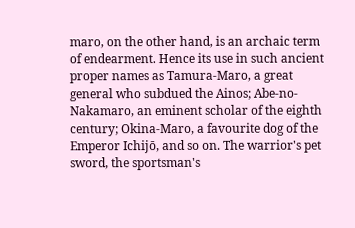maro, on the other hand, is an archaic term of endearment. Hence its use in such ancient proper names as Tamura-Maro, a great general who subdued the Ainos; Abe-no-Nakamaro, an eminent scholar of the eighth century; Okina-Maro, a favourite dog of the Emperor Ichijō, and so on. The warrior's pet sword, the sportsman's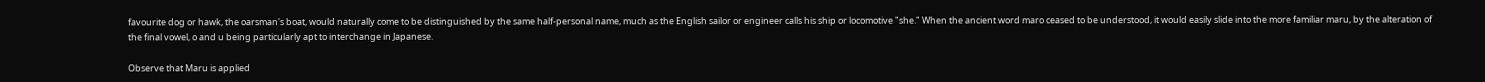favourite dog or hawk, the oarsman's boat, would naturally come to be distinguished by the same half-personal name, much as the English sailor or engineer calls his ship or locomotive "she." When the ancient word maro ceased to be understood, it would easily slide into the more familiar maru, by the alteration of the final vowel, o and u being particularly apt to interchange in Japanese.

Observe that Maru is applied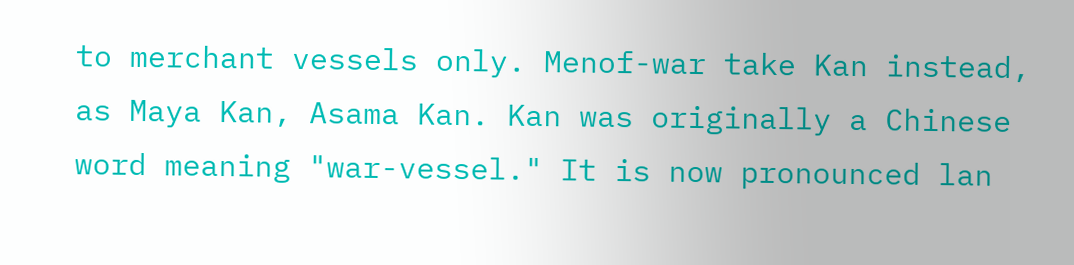to merchant vessels only. Menof-war take Kan instead, as Maya Kan, Asama Kan. Kan was originally a Chinese word meaning "war-vessel." It is now pronounced lan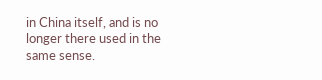in China itself, and is no longer there used in the same sense.